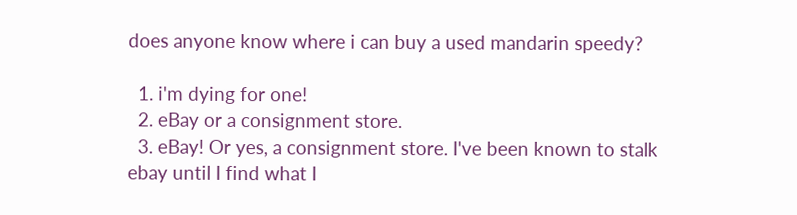does anyone know where i can buy a used mandarin speedy?

  1. i'm dying for one!
  2. eBay or a consignment store.
  3. eBay! Or yes, a consignment store. I've been known to stalk ebay until I find what I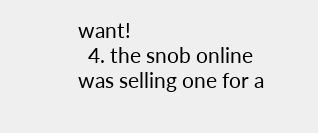want!
  4. the snob online was selling one for a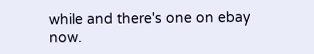while and there's one on ebay now.